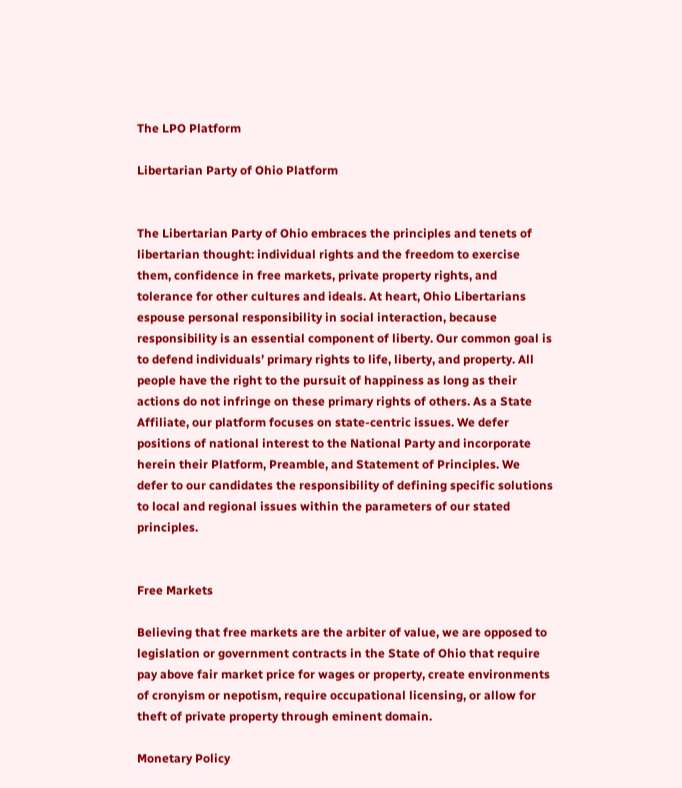The LPO Platform

Libertarian Party of Ohio Platform


The Libertarian Party of Ohio embraces the principles and tenets of libertarian thought: individual rights and the freedom to exercise them, confidence in free markets, private property rights, and tolerance for other cultures and ideals. At heart, Ohio Libertarians espouse personal responsibility in social interaction, because responsibility is an essential component of liberty. Our common goal is to defend individuals’ primary rights to life, liberty, and property. All people have the right to the pursuit of happiness as long as their actions do not infringe on these primary rights of others. As a State Affiliate, our platform focuses on state-centric issues. We defer positions of national interest to the National Party and incorporate herein their Platform, Preamble, and Statement of Principles. We defer to our candidates the responsibility of defining specific solutions to local and regional issues within the parameters of our stated principles.


Free Markets

Believing that free markets are the arbiter of value, we are opposed to legislation or government contracts in the State of Ohio that require pay above fair market price for wages or property, create environments of cronyism or nepotism, require occupational licensing, or allow for theft of private property through eminent domain.

Monetary Policy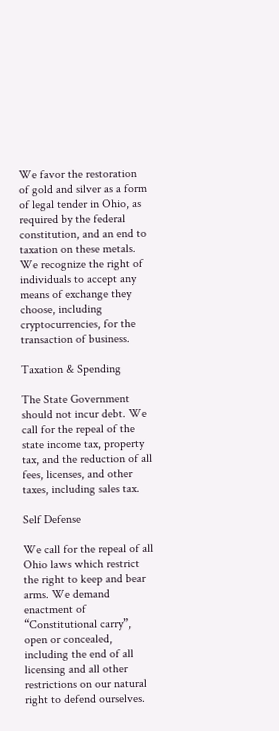We favor the restoration of gold and silver as a form of legal tender in Ohio, as required by the federal constitution, and an end to taxation on these metals. We recognize the right of individuals to accept any means of exchange they choose, including cryptocurrencies, for the transaction of business.

Taxation & Spending

The State Government should not incur debt. We call for the repeal of the state income tax, property tax, and the reduction of all fees, licenses, and other taxes, including sales tax.

Self Defense

We call for the repeal of all Ohio laws which restrict the right to keep and bear arms. We demand enactment of “Constitutional carry”, open or concealed, including the end of all licensing and all other restrictions on our natural right to defend ourselves.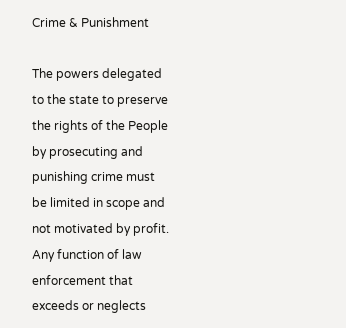Crime & Punishment

The powers delegated to the state to preserve the rights of the People by prosecuting and punishing crime must be limited in scope and not motivated by profit. Any function of law enforcement that exceeds or neglects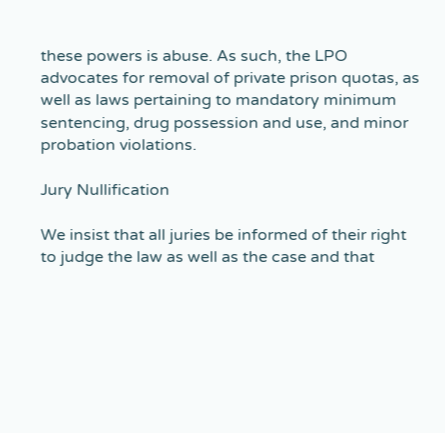these powers is abuse. As such, the LPO advocates for removal of private prison quotas, as well as laws pertaining to mandatory minimum sentencing, drug possession and use, and minor probation violations.

Jury Nullification

We insist that all juries be informed of their right to judge the law as well as the case and that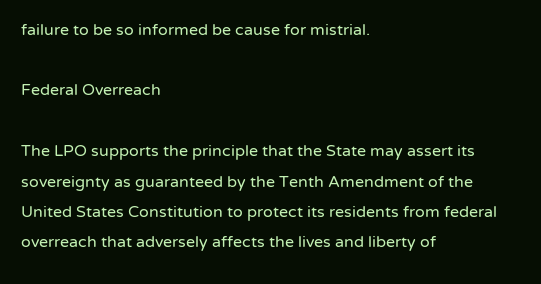failure to be so informed be cause for mistrial.

Federal Overreach

The LPO supports the principle that the State may assert its sovereignty as guaranteed by the Tenth Amendment of the United States Constitution to protect its residents from federal overreach that adversely affects the lives and liberty of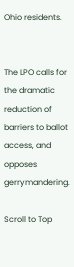Ohio residents.


The LPO calls for the dramatic reduction of barriers to ballot access, and opposes gerrymandering.

Scroll to Top